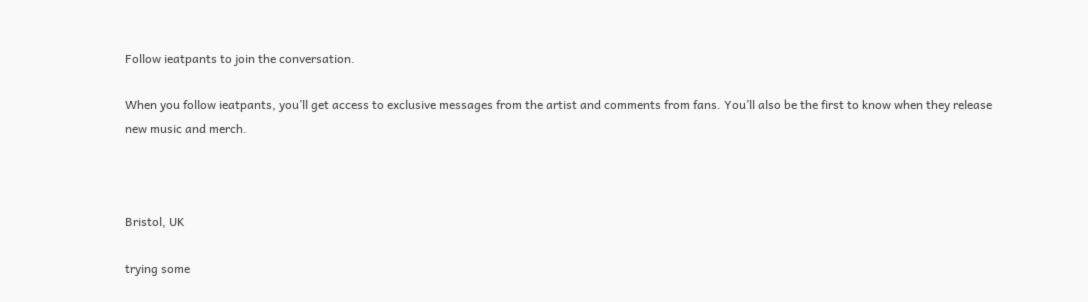Follow ieatpants to join the conversation.

When you follow ieatpants, you’ll get access to exclusive messages from the artist and comments from fans. You’ll also be the first to know when they release new music and merch.



Bristol, UK

trying some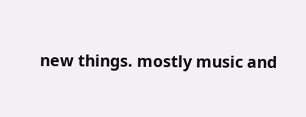new things. mostly music and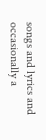songs and lyrics and occasionally a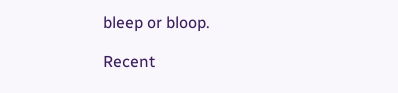bleep or bloop.

Recent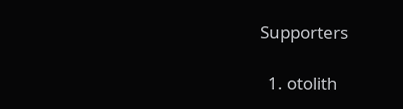Supporters

  1. otolith